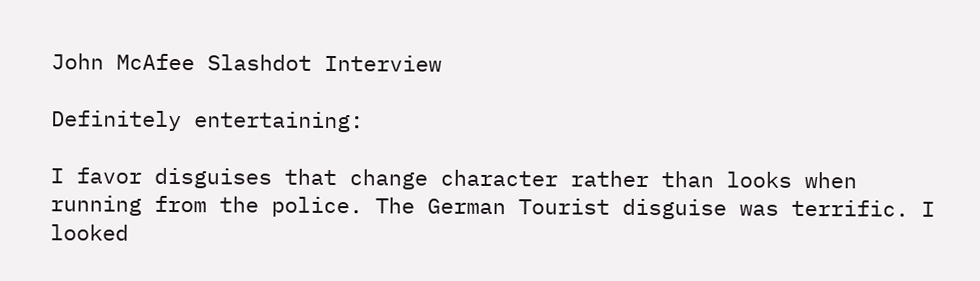John McAfee Slashdot Interview

Definitely entertaining:

I favor disguises that change character rather than looks when running from the police. The German Tourist disguise was terrific. I looked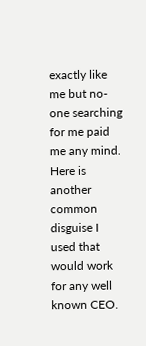exactly like me but no-one searching for me paid me any mind. Here is another common disguise I used that would work for any well known CEO.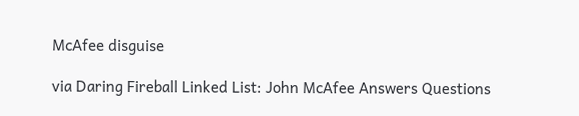McAfee disguise

via Daring Fireball Linked List: John McAfee Answers Questions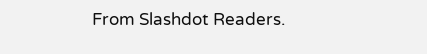From Slashdot Readers.